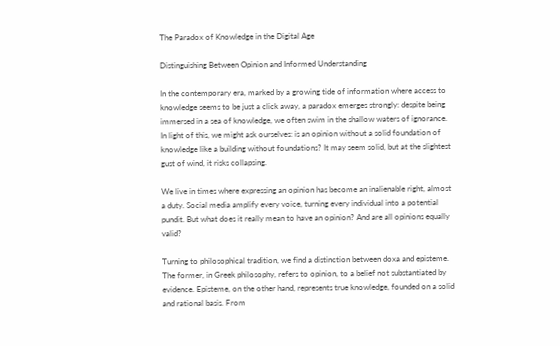The Paradox of Knowledge in the Digital Age

Distinguishing Between Opinion and Informed Understanding

In the contemporary era, marked by a growing tide of information where access to knowledge seems to be just a click away, a paradox emerges strongly: despite being immersed in a sea of knowledge, we often swim in the shallow waters of ignorance. In light of this, we might ask ourselves: is an opinion without a solid foundation of knowledge like a building without foundations? It may seem solid, but at the slightest gust of wind, it risks collapsing.

We live in times where expressing an opinion has become an inalienable right, almost a duty. Social media amplify every voice, turning every individual into a potential pundit. But what does it really mean to have an opinion? And are all opinions equally valid?

Turning to philosophical tradition, we find a distinction between doxa and episteme. The former, in Greek philosophy, refers to opinion, to a belief not substantiated by evidence. Episteme, on the other hand, represents true knowledge, founded on a solid and rational basis. From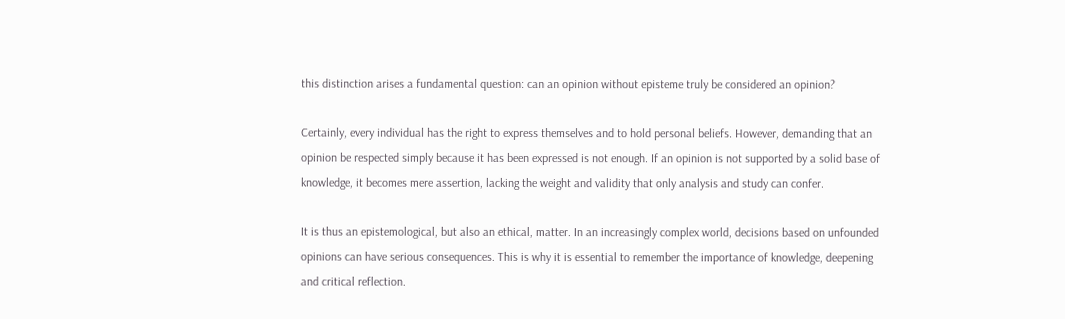this distinction arises a fundamental question: can an opinion without episteme truly be considered an opinion?

Certainly, every individual has the right to express themselves and to hold personal beliefs. However, demanding that an opinion be respected simply because it has been expressed is not enough. If an opinion is not supported by a solid base of knowledge, it becomes mere assertion, lacking the weight and validity that only analysis and study can confer.

It is thus an epistemological, but also an ethical, matter. In an increasingly complex world, decisions based on unfounded opinions can have serious consequences. This is why it is essential to remember the importance of knowledge, deepening and critical reflection.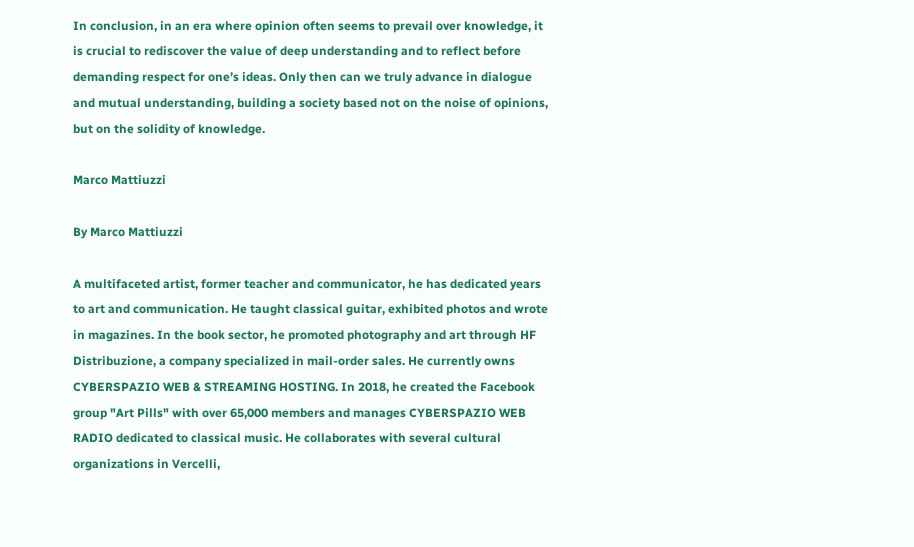In conclusion, in an era where opinion often seems to prevail over knowledge, it is crucial to rediscover the value of deep understanding and to reflect before demanding respect for one’s ideas. Only then can we truly advance in dialogue and mutual understanding, building a society based not on the noise of opinions, but on the solidity of knowledge.

Marco Mattiuzzi

By Marco Mattiuzzi

A multifaceted artist, former teacher and communicator, he has dedicated years to art and communication. He taught classical guitar, exhibited photos and wrote in magazines. In the book sector, he promoted photography and art through HF Distribuzione, a company specialized in mail-order sales. He currently owns CYBERSPAZIO WEB & STREAMING HOSTING. In 2018, he created the Facebook group "Art Pills" with over 65,000 members and manages CYBERSPAZIO WEB RADIO dedicated to classical music. He collaborates with several cultural organizations in Vercelli,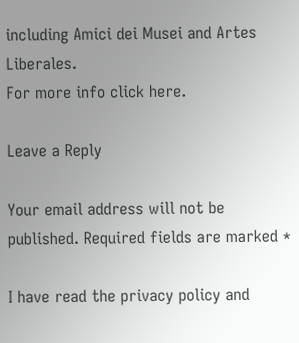including Amici dei Musei and Artes Liberales.
For more info click here.

Leave a Reply

Your email address will not be published. Required fields are marked *

I have read the privacy policy and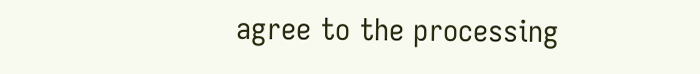agree to the processing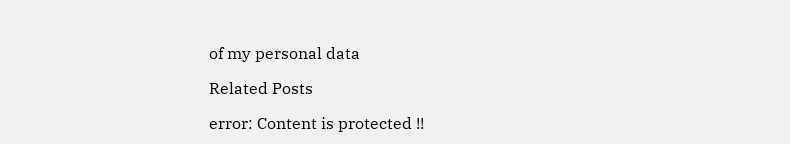of my personal data

Related Posts

error: Content is protected !!